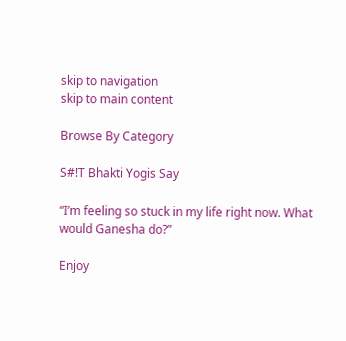skip to navigation
skip to main content

Browse By Category

S#!T Bhakti Yogis Say

“I’m feeling so stuck in my life right now. What would Ganesha do?”

Enjoy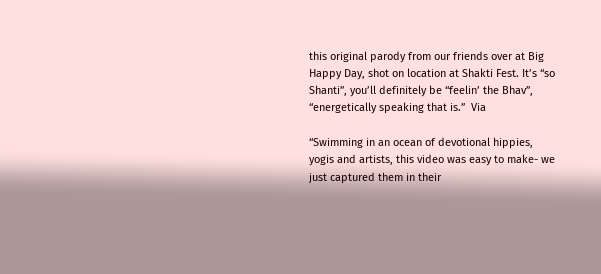this original parody from our friends over at Big Happy Day, shot on location at Shakti Fest. It’s “so Shanti”, you’ll definitely be “feelin’ the Bhav”, “energetically speaking that is.”  Via

“Swimming in an ocean of devotional hippies, yogis and artists, this video was easy to make- we just captured them in their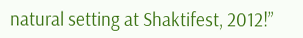natural setting at Shaktifest, 2012!”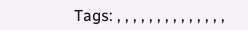Tags: , , , , , , , , , , , , , ,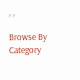, ,

Browse By Category